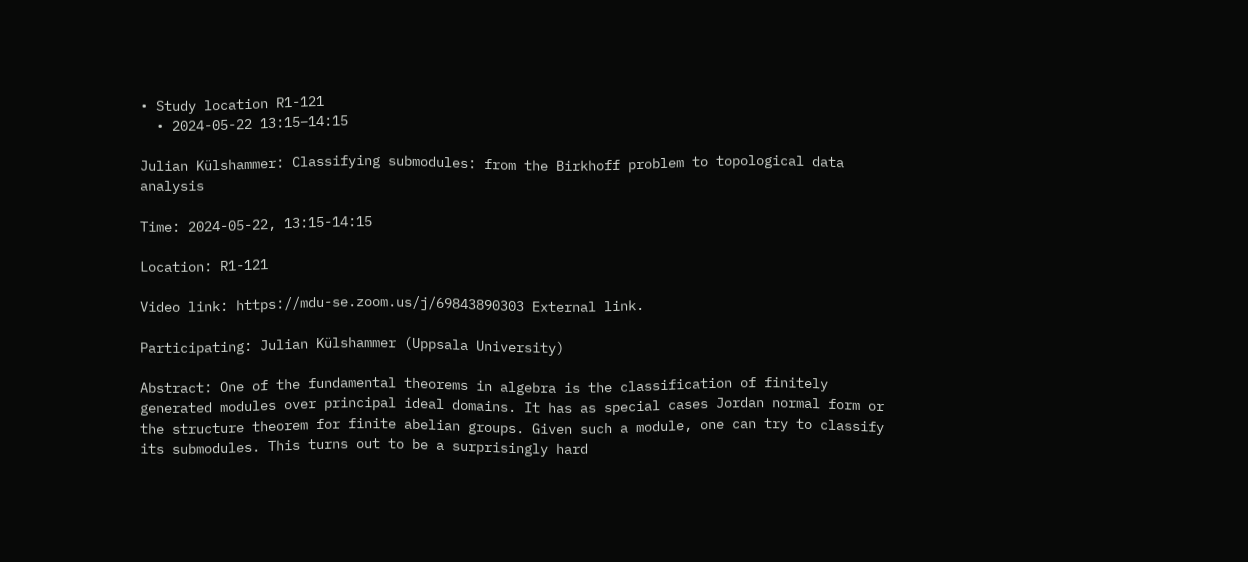• Study location R1-121
  • 2024-05-22 13:15–14:15

Julian Külshammer: Classifying submodules: from the Birkhoff problem to topological data analysis

Time: 2024-05-22, 13:15-14:15

Location: R1-121

Video link: https://mdu-se.zoom.us/j/69843890303 External link.

Participating: Julian Külshammer (Uppsala University)

Abstract: One of the fundamental theorems in algebra is the classification of finitely generated modules over principal ideal domains. It has as special cases Jordan normal form or the structure theorem for finite abelian groups. Given such a module, one can try to classify its submodules. This turns out to be a surprisingly hard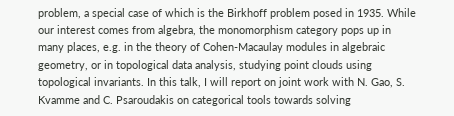problem, a special case of which is the Birkhoff problem posed in 1935. While our interest comes from algebra, the monomorphism category pops up in many places, e.g. in the theory of Cohen-Macaulay modules in algebraic geometry, or in topological data analysis, studying point clouds using topological invariants. In this talk, I will report on joint work with N. Gao, S. Kvamme and C. Psaroudakis on categorical tools towards solving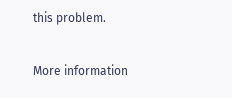this problem.

More information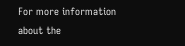For more information about the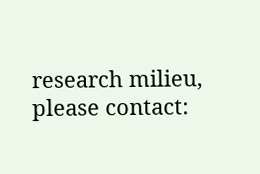research milieu, please contact: